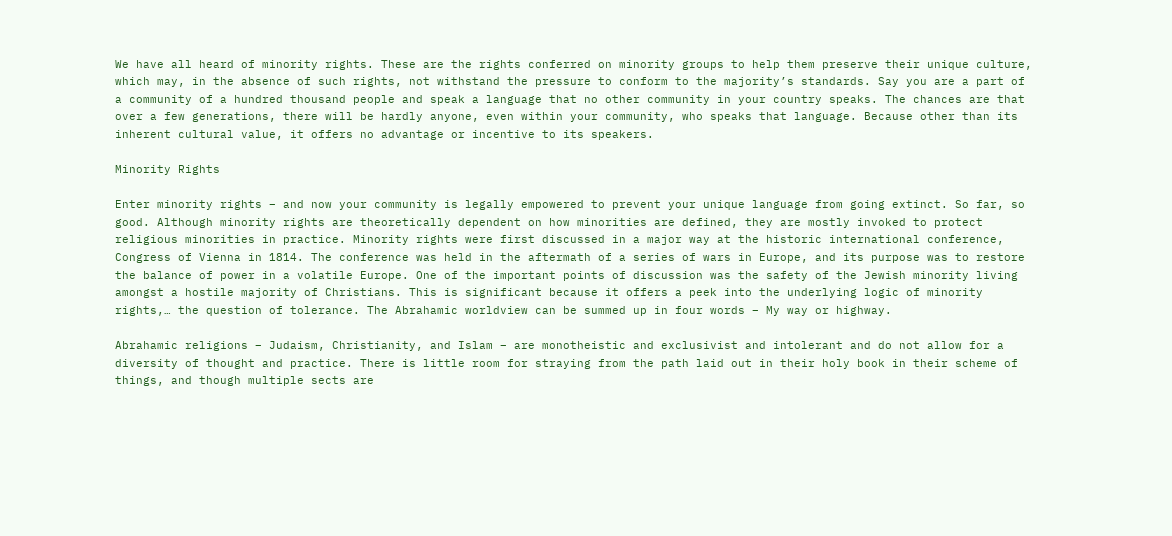We have all heard of minority rights. These are the rights conferred on minority groups to help them preserve their unique culture, which may, in the absence of such rights, not withstand the pressure to conform to the majority’s standards. Say you are a part of a community of a hundred thousand people and speak a language that no other community in your country speaks. The chances are that over a few generations, there will be hardly anyone, even within your community, who speaks that language. Because other than its inherent cultural value, it offers no advantage or incentive to its speakers.

Minority Rights

Enter minority rights – and now your community is legally empowered to prevent your unique language from going extinct. So far, so good. Although minority rights are theoretically dependent on how minorities are defined, they are mostly invoked to protect religious minorities in practice. Minority rights were first discussed in a major way at the historic international conference, Congress of Vienna in 1814. The conference was held in the aftermath of a series of wars in Europe, and its purpose was to restore the balance of power in a volatile Europe. One of the important points of discussion was the safety of the Jewish minority living amongst a hostile majority of Christians. This is significant because it offers a peek into the underlying logic of minority rights,… the question of tolerance. The Abrahamic worldview can be summed up in four words – My way or highway.

Abrahamic religions – Judaism, Christianity, and Islam – are monotheistic and exclusivist and intolerant and do not allow for a diversity of thought and practice. There is little room for straying from the path laid out in their holy book in their scheme of things, and though multiple sects are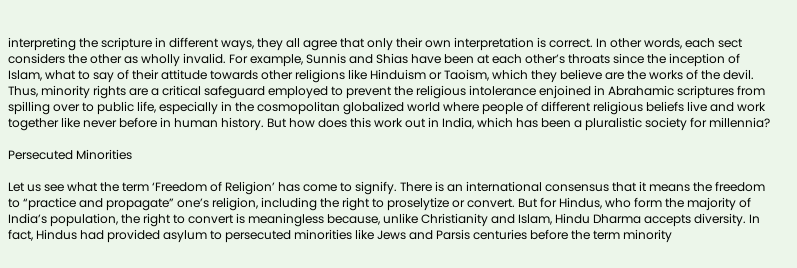interpreting the scripture in different ways, they all agree that only their own interpretation is correct. In other words, each sect considers the other as wholly invalid. For example, Sunnis and Shias have been at each other’s throats since the inception of Islam, what to say of their attitude towards other religions like Hinduism or Taoism, which they believe are the works of the devil. Thus, minority rights are a critical safeguard employed to prevent the religious intolerance enjoined in Abrahamic scriptures from spilling over to public life, especially in the cosmopolitan globalized world where people of different religious beliefs live and work together like never before in human history. But how does this work out in India, which has been a pluralistic society for millennia?

Persecuted Minorities

Let us see what the term ‘Freedom of Religion’ has come to signify. There is an international consensus that it means the freedom to “practice and propagate” one’s religion, including the right to proselytize or convert. But for Hindus, who form the majority of India’s population, the right to convert is meaningless because, unlike Christianity and Islam, Hindu Dharma accepts diversity. In fact, Hindus had provided asylum to persecuted minorities like Jews and Parsis centuries before the term minority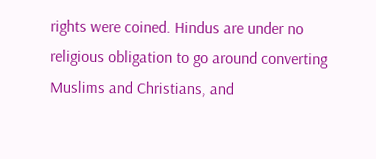rights were coined. Hindus are under no religious obligation to go around converting Muslims and Christians, and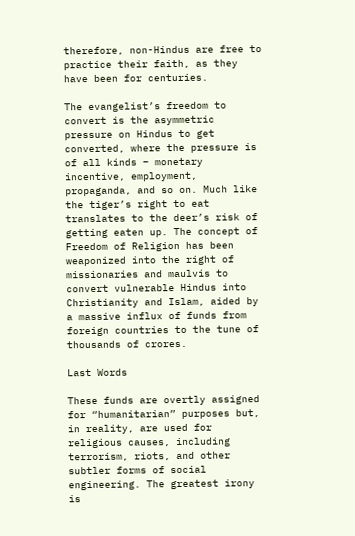therefore, non-Hindus are free to practice their faith, as they have been for centuries.

The evangelist’s freedom to convert is the asymmetric pressure on Hindus to get converted, where the pressure is of all kinds – monetary incentive, employment, propaganda, and so on. Much like the tiger’s right to eat translates to the deer’s risk of getting eaten up. The concept of Freedom of Religion has been weaponized into the right of missionaries and maulvis to convert vulnerable Hindus into Christianity and Islam, aided by a massive influx of funds from foreign countries to the tune of thousands of crores.

Last Words

These funds are overtly assigned for “humanitarian” purposes but, in reality, are used for religious causes, including terrorism, riots, and other subtler forms of social engineering. The greatest irony is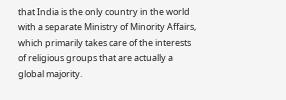that India is the only country in the world with a separate Ministry of Minority Affairs, which primarily takes care of the interests of religious groups that are actually a global majority.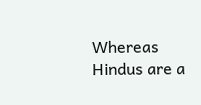Whereas Hindus are a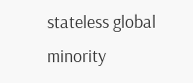stateless global minority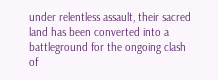under relentless assault, their sacred land has been converted into a battleground for the ongoing clash of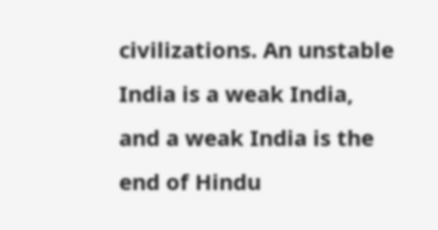civilizations. An unstable India is a weak India, and a weak India is the end of Hindu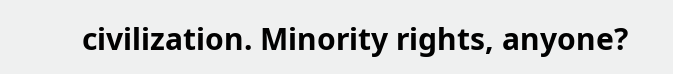civilization. Minority rights, anyone?